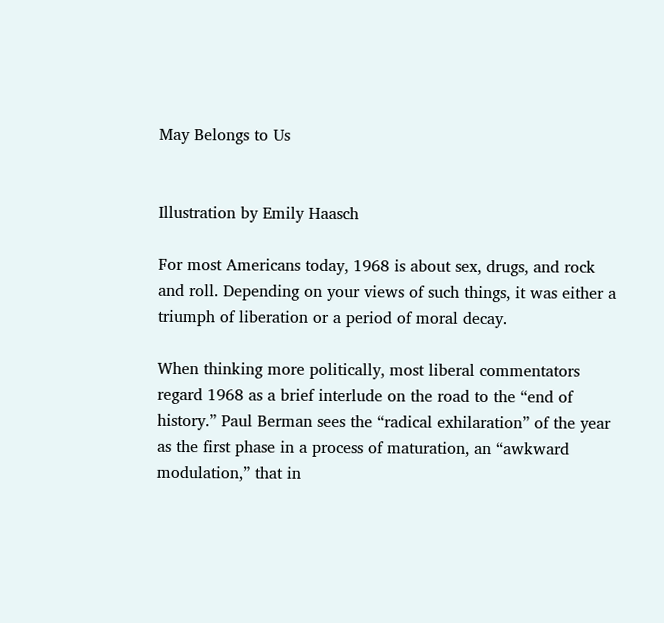May Belongs to Us


Illustration by Emily Haasch

For most Americans today, 1968 is about sex, drugs, and rock and roll. Depending on your views of such things, it was either a triumph of liberation or a period of moral decay.

When thinking more politically, most liberal commentators regard 1968 as a brief interlude on the road to the “end of history.” Paul Berman sees the “radical exhilaration” of the year as the first phase in a process of maturation, an “awkward modulation,” that in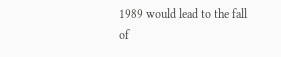1989 would lead to the fall of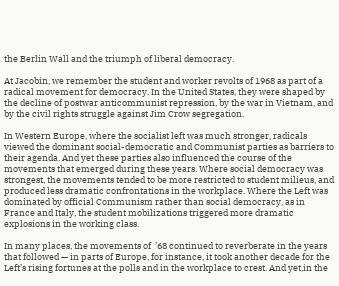the Berlin Wall and the triumph of liberal democracy.

At Jacobin, we remember the student and worker revolts of 1968 as part of a radical movement for democracy. In the United States, they were shaped by the decline of postwar anticommunist repression, by the war in Vietnam, and by the civil rights struggle against Jim Crow segregation.

In Western Europe, where the socialist left was much stronger, radicals viewed the dominant social-democratic and Communist parties as barriers to their agenda. And yet these parties also influenced the course of the movements that emerged during these years. Where social democracy was strongest, the movements tended to be more restricted to student milieus, and produced less dramatic confrontations in the workplace. Where the Left was dominated by official Communism rather than social democracy, as in France and Italy, the student mobilizations triggered more dramatic explosions in the working class.

In many places, the movements of  ’68 continued to reverberate in the years that followed — in parts of Europe, for instance, it took another decade for the Left’s rising fortunes at the polls and in the workplace to crest. And yet,in the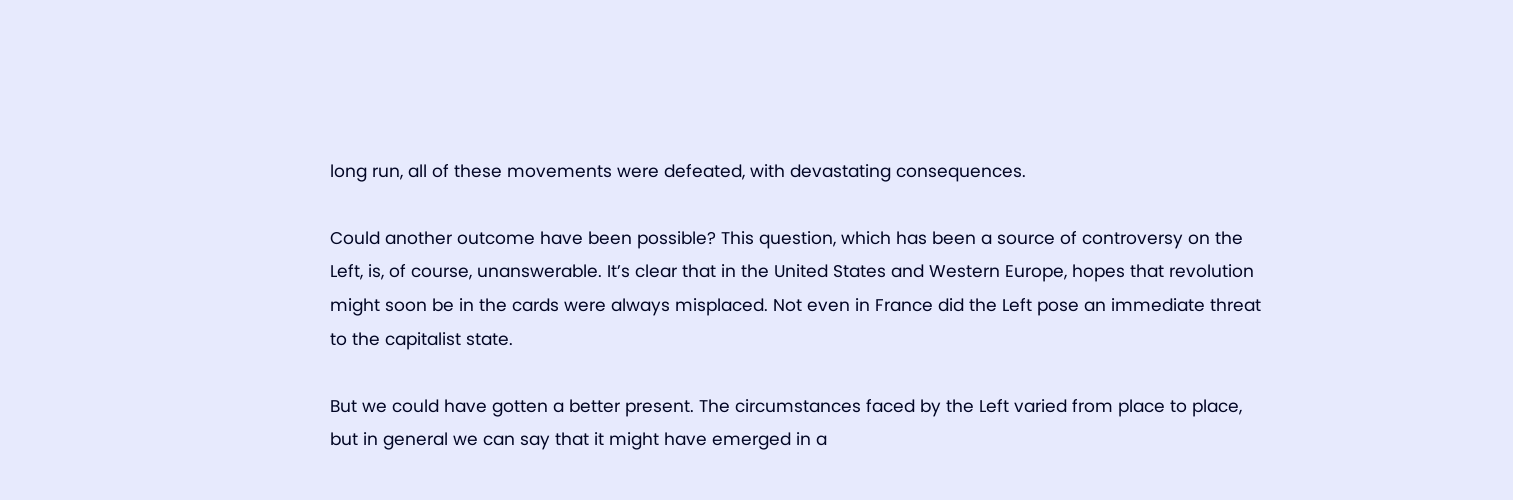long run, all of these movements were defeated, with devastating consequences.

Could another outcome have been possible? This question, which has been a source of controversy on the Left, is, of course, unanswerable. It’s clear that in the United States and Western Europe, hopes that revolution might soon be in the cards were always misplaced. Not even in France did the Left pose an immediate threat to the capitalist state.

But we could have gotten a better present. The circumstances faced by the Left varied from place to place, but in general we can say that it might have emerged in a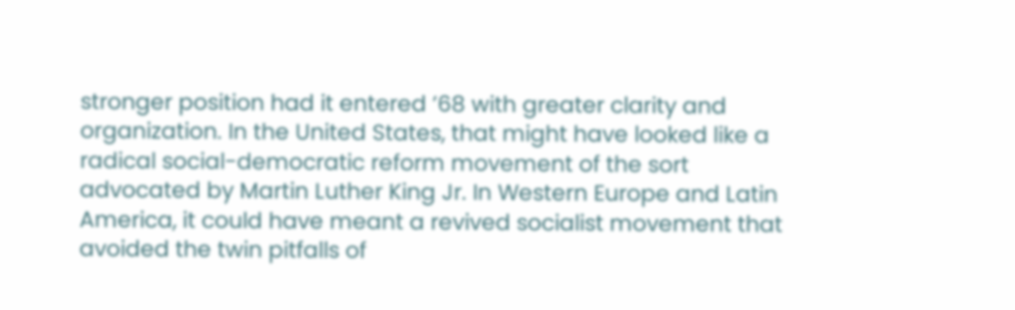stronger position had it entered ’68 with greater clarity and organization. In the United States, that might have looked like a radical social-democratic reform movement of the sort advocated by Martin Luther King Jr. In Western Europe and Latin America, it could have meant a revived socialist movement that avoided the twin pitfalls of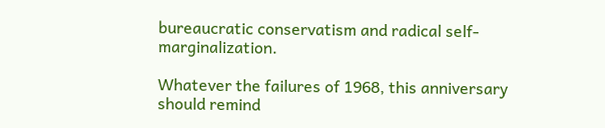bureaucratic conservatism and radical self-marginalization.

Whatever the failures of 1968, this anniversary should remind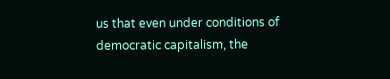us that even under conditions of democratic capitalism, the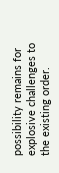possibility remains for explosive challenges to the existing order.